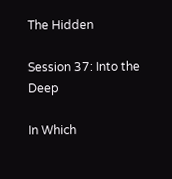The Hidden

Session 37: Into the Deep

In Which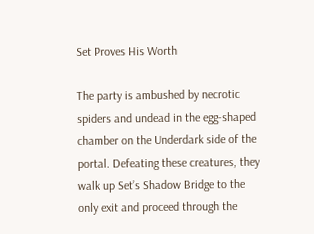Set Proves His Worth

The party is ambushed by necrotic spiders and undead in the egg-shaped chamber on the Underdark side of the portal. Defeating these creatures, they walk up Set’s Shadow Bridge to the only exit and proceed through the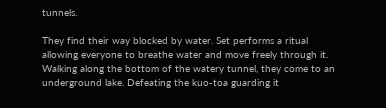tunnels.

They find their way blocked by water. Set performs a ritual allowing everyone to breathe water and move freely through it. Walking along the bottom of the watery tunnel, they come to an underground lake. Defeating the kuo-toa guarding it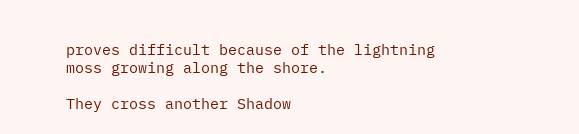proves difficult because of the lightning moss growing along the shore.

They cross another Shadow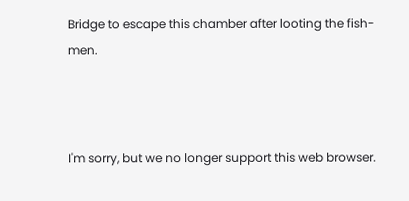Bridge to escape this chamber after looting the fish-men.



I'm sorry, but we no longer support this web browser.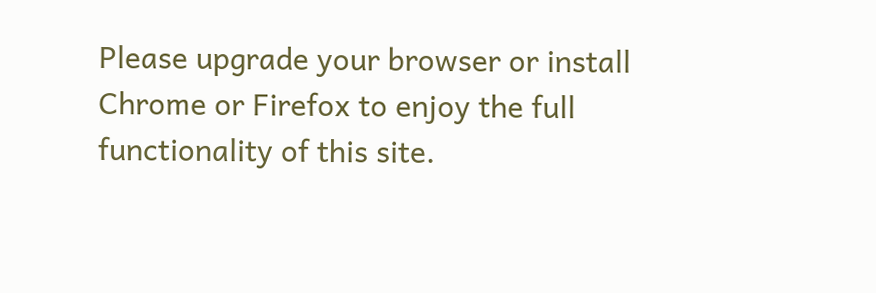Please upgrade your browser or install Chrome or Firefox to enjoy the full functionality of this site.